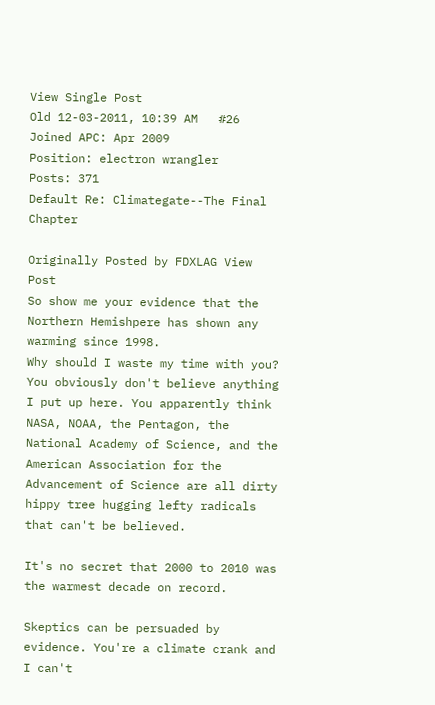View Single Post
Old 12-03-2011, 10:39 AM   #26
Joined APC: Apr 2009
Position: electron wrangler
Posts: 371
Default Re: Climategate--The Final Chapter

Originally Posted by FDXLAG View Post
So show me your evidence that the Northern Hemishpere has shown any warming since 1998.
Why should I waste my time with you? You obviously don't believe anything
I put up here. You apparently think NASA, NOAA, the Pentagon, the National Academy of Science, and the American Association for the Advancement of Science are all dirty hippy tree hugging lefty radicals that can't be believed.

It's no secret that 2000 to 2010 was the warmest decade on record.

Skeptics can be persuaded by evidence. You're a climate crank and I can't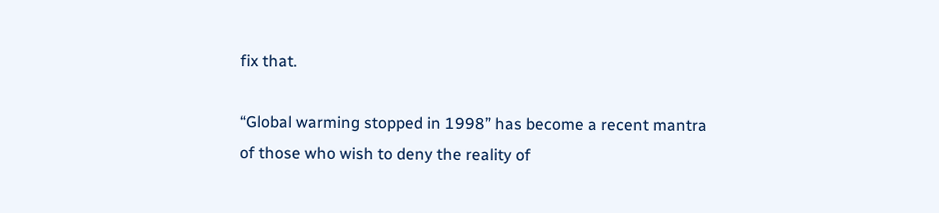fix that.

“Global warming stopped in 1998” has become a recent mantra of those who wish to deny the reality of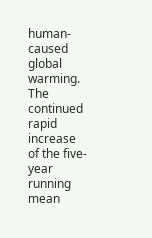human-caused global warming. The continued rapid increase of the five-year running mean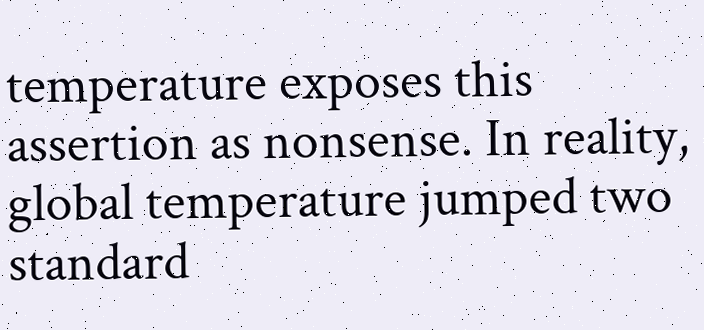temperature exposes this assertion as nonsense. In reality, global temperature jumped two standard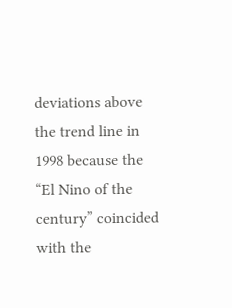deviations above the trend line in 1998 because the “El Nino of the century” coincided with the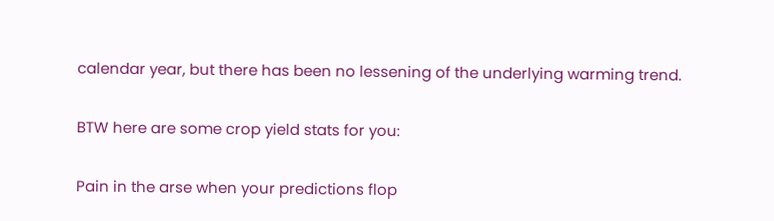calendar year, but there has been no lessening of the underlying warming trend.

BTW here are some crop yield stats for you:

Pain in the arse when your predictions flop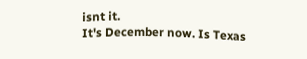isnt it.
It's December now. Is Texas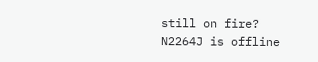still on fire?
N2264J is offline